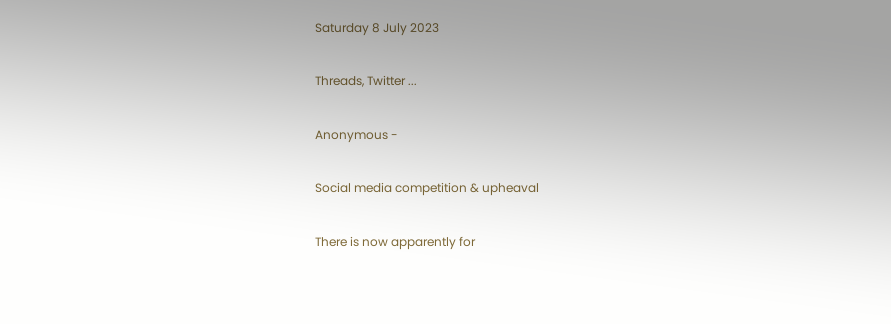Saturday 8 July 2023

Threads, Twitter ...

Anonymous -

Social media competition & upheaval

There is now apparently for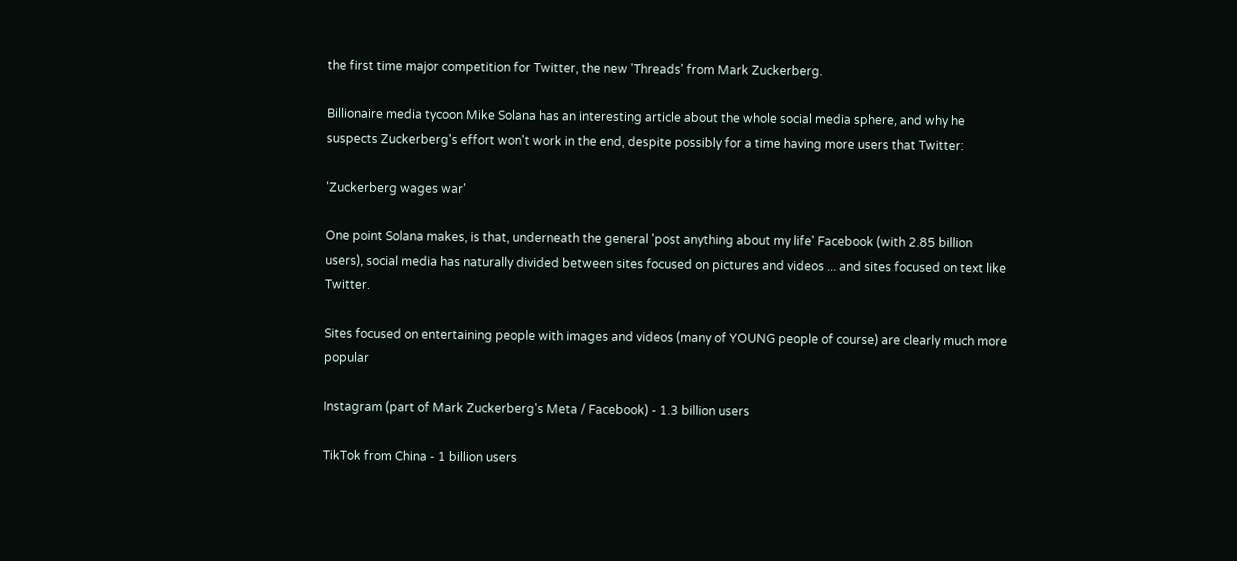the first time major competition for Twitter, the new 'Threads' from Mark Zuckerberg.

Billionaire media tycoon Mike Solana has an interesting article about the whole social media sphere, and why he suspects Zuckerberg's effort won't work in the end, despite possibly for a time having more users that Twitter:

'Zuckerberg wages war'

One point Solana makes, is that, underneath the general 'post anything about my life' Facebook (with 2.85 billion users), social media has naturally divided between sites focused on pictures and videos ... and sites focused on text like Twitter.

Sites focused on entertaining people with images and videos (many of YOUNG people of course) are clearly much more popular

Instagram (part of Mark Zuckerberg's Meta / Facebook) - 1.3 billion users

TikTok from China - 1 billion users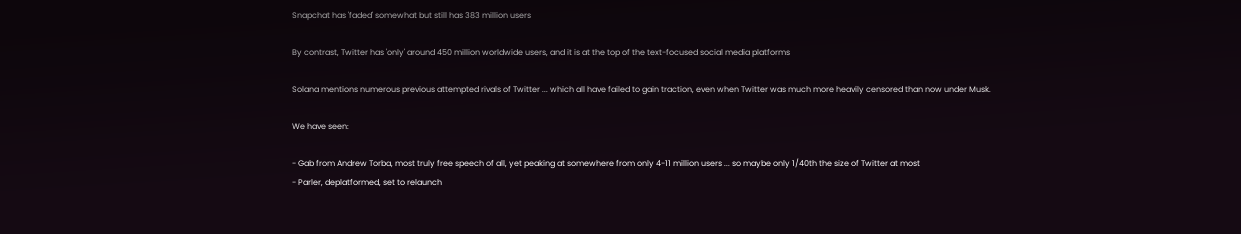Snapchat has 'faded' somewhat but still has 383 million users

By contrast, Twitter has 'only' around 450 million worldwide users, and it is at the top of the text-focused social media platforms

Solana mentions numerous previous attempted rivals of Twitter ... which all have failed to gain traction, even when Twitter was much more heavily censored than now under Musk.

We have seen:

- Gab from Andrew Torba, most truly free speech of all, yet peaking at somewhere from only 4-11 million users ... so maybe only 1/40th the size of Twitter at most
- Parler, deplatformed, set to relaunch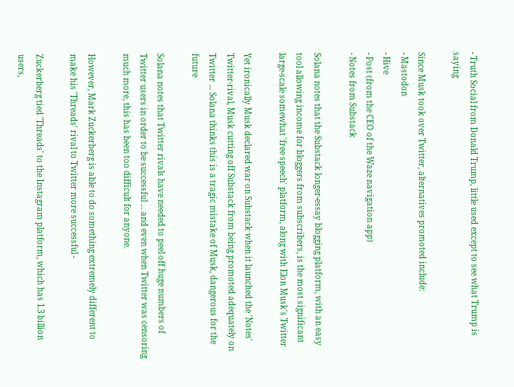- Truth Social from Donald Trump, little used except to see what Trump is saying

Since Musk took over Twitter, alternatives promoted include:
- Mastodon
- Hive
- Post (from the CEO of the Waze navigation app)
- Notes from Substack

Solana notes that the Substack longer-essay blogging platform, with an easy tool allowing income for bloggers from subscribers, is the most significant large-scale somewhat 'free speech' platform, along with Elon Musk's Twitter

Yet ironically Musk declared war on Substack when it launched the 'Notes' Twitter-rival, Musk cutting off Substack from being promoted adequately on Twitter ... Solana thinks this is a tragic mistake of Musk, dangerous for the future

Solana notes that Twitter rivals have needed to peel off huge numbers of Twitter users in order to be successful ... and even when Twitter was censoring much more, this has been too difficult for anyone.

However, Mark Zuckerberg is able to do something extremely different to make his 'Threads' rival to Twitter more successful -

Zuckerberg tied 'Threads' to the Instagram platform, which has 1.3 billion users,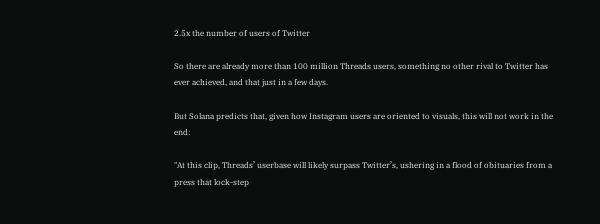2.5x the number of users of Twitter

So there are already more than 100 million Threads users, something no other rival to Twitter has ever achieved, and that just in a few days.

But Solana predicts that, given how Instagram users are oriented to visuals, this will not work in the end:

"At this clip, Threads’ userbase will likely surpass Twitter’s, ushering in a flood of obituaries from a press that lock-step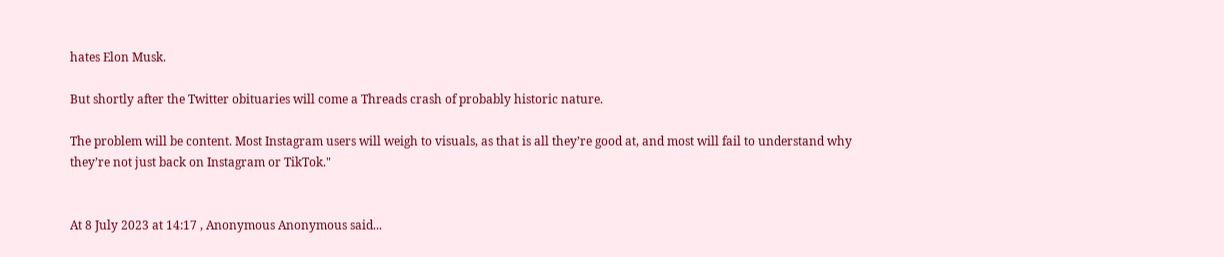hates Elon Musk.

But shortly after the Twitter obituaries will come a Threads crash of probably historic nature.

The problem will be content. Most Instagram users will weigh to visuals, as that is all they’re good at, and most will fail to understand why they’re not just back on Instagram or TikTok."


At 8 July 2023 at 14:17 , Anonymous Anonymous said...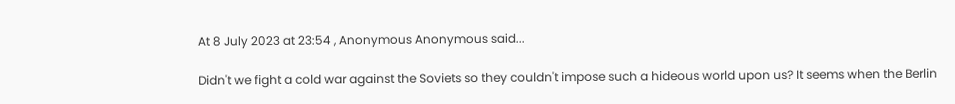At 8 July 2023 at 23:54 , Anonymous Anonymous said...

Didn't we fight a cold war against the Soviets so they couldn't impose such a hideous world upon us? It seems when the Berlin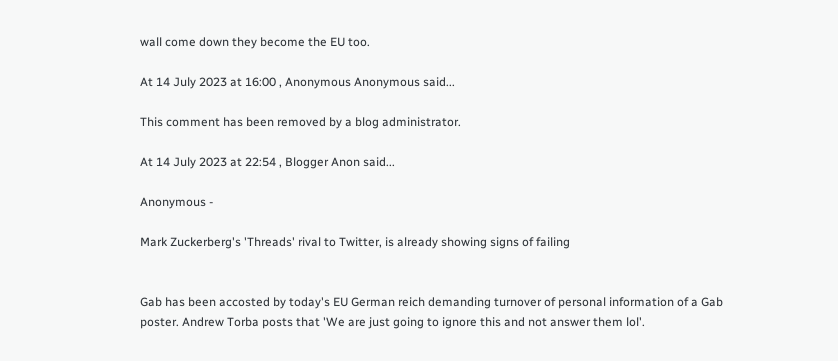wall come down they become the EU too.

At 14 July 2023 at 16:00 , Anonymous Anonymous said...

This comment has been removed by a blog administrator.

At 14 July 2023 at 22:54 , Blogger Anon said...

Anonymous -

Mark Zuckerberg's 'Threads' rival to Twitter, is already showing signs of failing


Gab has been accosted by today's EU German reich demanding turnover of personal information of a Gab poster. Andrew Torba posts that 'We are just going to ignore this and not answer them lol'.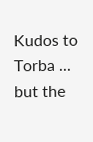Kudos to Torba ... but the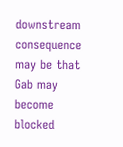downstream consequence may be that Gab may become blocked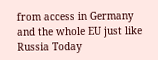from access in Germany and the whole EU just like Russia Today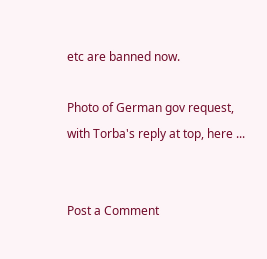etc are banned now.

Photo of German gov request, with Torba's reply at top, here ...


Post a Comment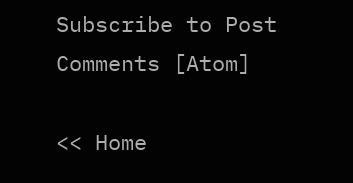Subscribe to Post Comments [Atom]

<< Home